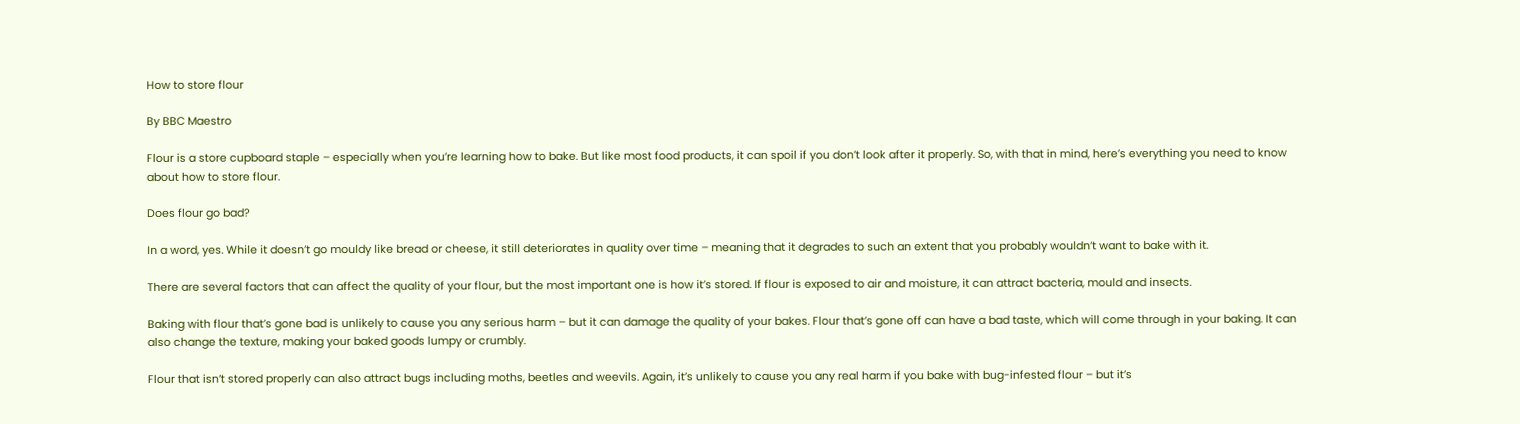How to store flour

By BBC Maestro

Flour is a store cupboard staple – especially when you’re learning how to bake. But like most food products, it can spoil if you don’t look after it properly. So, with that in mind, here’s everything you need to know about how to store flour.

Does flour go bad?

In a word, yes. While it doesn’t go mouldy like bread or cheese, it still deteriorates in quality over time – meaning that it degrades to such an extent that you probably wouldn’t want to bake with it.

There are several factors that can affect the quality of your flour, but the most important one is how it’s stored. If flour is exposed to air and moisture, it can attract bacteria, mould and insects.

Baking with flour that’s gone bad is unlikely to cause you any serious harm – but it can damage the quality of your bakes. Flour that’s gone off can have a bad taste, which will come through in your baking. It can also change the texture, making your baked goods lumpy or crumbly.

Flour that isn’t stored properly can also attract bugs including moths, beetles and weevils. Again, it’s unlikely to cause you any real harm if you bake with bug-infested flour – but it’s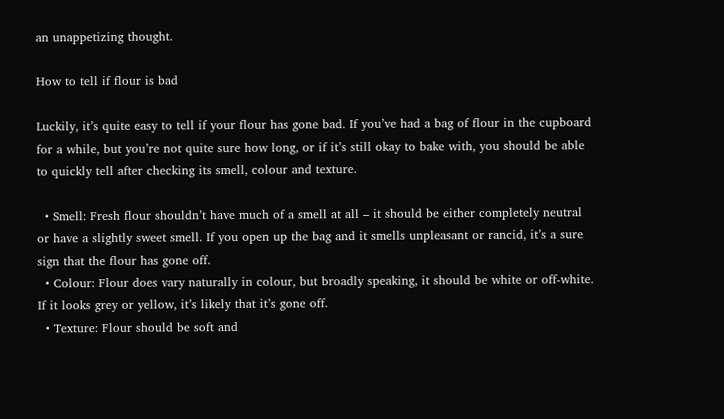an unappetizing thought.

How to tell if flour is bad

Luckily, it’s quite easy to tell if your flour has gone bad. If you’ve had a bag of flour in the cupboard for a while, but you’re not quite sure how long, or if it’s still okay to bake with, you should be able to quickly tell after checking its smell, colour and texture.

  • Smell: Fresh flour shouldn’t have much of a smell at all – it should be either completely neutral or have a slightly sweet smell. If you open up the bag and it smells unpleasant or rancid, it’s a sure sign that the flour has gone off.
  • Colour: Flour does vary naturally in colour, but broadly speaking, it should be white or off-white. If it looks grey or yellow, it’s likely that it’s gone off.
  • Texture: Flour should be soft and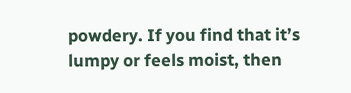powdery. If you find that it’s lumpy or feels moist, then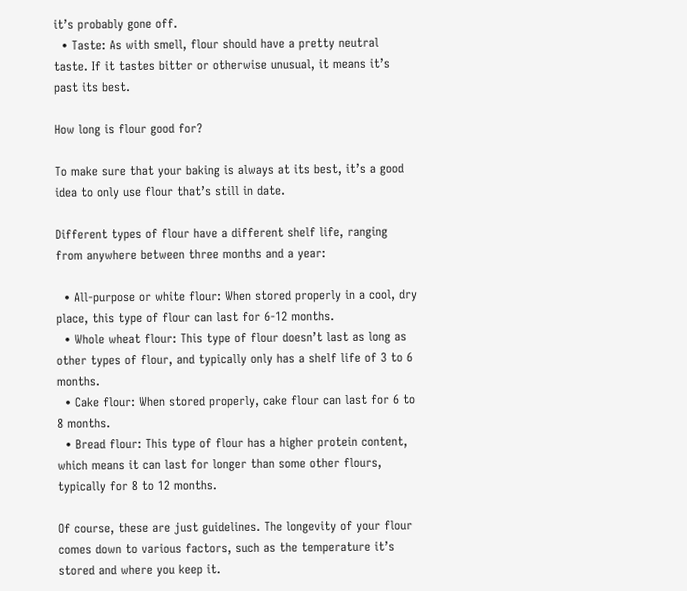it’s probably gone off.
  • Taste: As with smell, flour should have a pretty neutral taste. If it tastes bitter or otherwise unusual, it means it’s past its best.

How long is flour good for?

To make sure that your baking is always at its best, it’s a good idea to only use flour that’s still in date.

Different types of flour have a different shelf life, ranging from anywhere between three months and a year:

  • All-purpose or white flour: When stored properly in a cool, dry place, this type of flour can last for 6-12 months.
  • Whole wheat flour: This type of flour doesn’t last as long as other types of flour, and typically only has a shelf life of 3 to 6 months.
  • Cake flour: When stored properly, cake flour can last for 6 to 8 months.
  • Bread flour: This type of flour has a higher protein content, which means it can last for longer than some other flours, typically for 8 to 12 months.

Of course, these are just guidelines. The longevity of your flour comes down to various factors, such as the temperature it’s stored and where you keep it.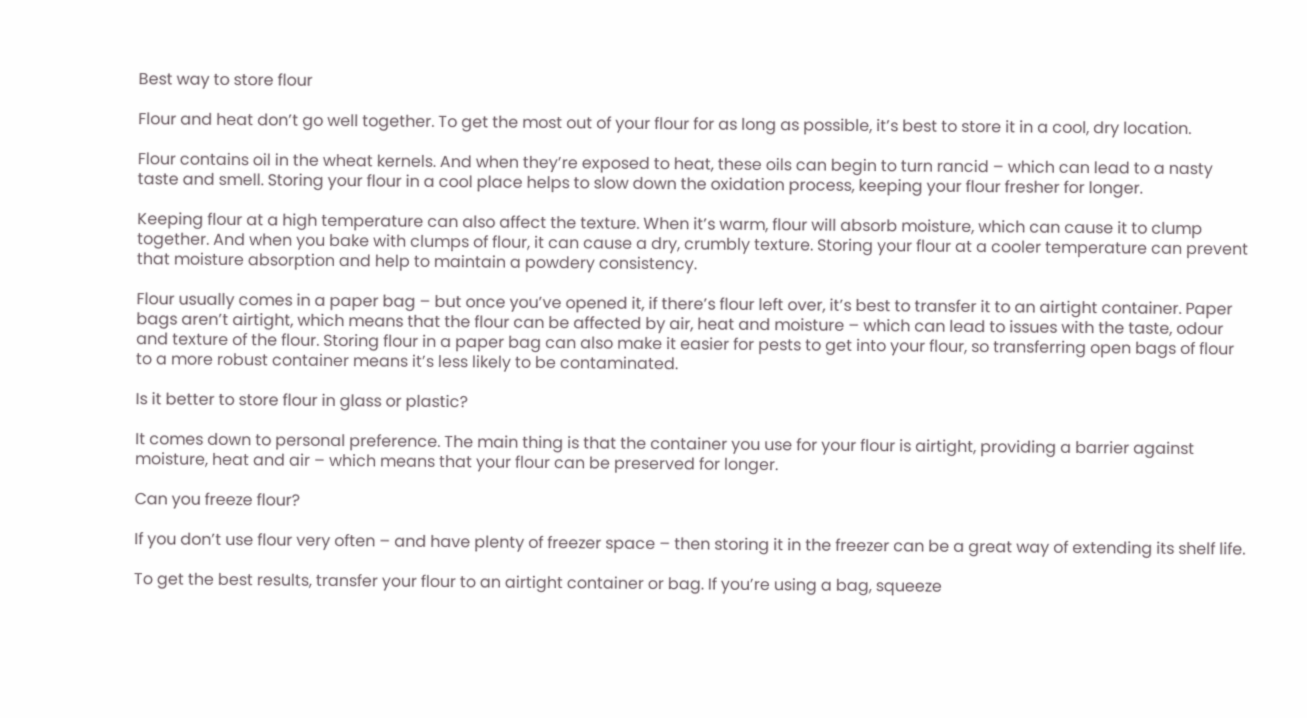Best way to store flour

Flour and heat don’t go well together. To get the most out of your flour for as long as possible, it’s best to store it in a cool, dry location.

Flour contains oil in the wheat kernels. And when they’re exposed to heat, these oils can begin to turn rancid – which can lead to a nasty taste and smell. Storing your flour in a cool place helps to slow down the oxidation process, keeping your flour fresher for longer.

Keeping flour at a high temperature can also affect the texture. When it’s warm, flour will absorb moisture, which can cause it to clump together. And when you bake with clumps of flour, it can cause a dry, crumbly texture. Storing your flour at a cooler temperature can prevent that moisture absorption and help to maintain a powdery consistency.

Flour usually comes in a paper bag – but once you’ve opened it, if there’s flour left over, it’s best to transfer it to an airtight container. Paper bags aren’t airtight, which means that the flour can be affected by air, heat and moisture – which can lead to issues with the taste, odour and texture of the flour. Storing flour in a paper bag can also make it easier for pests to get into your flour, so transferring open bags of flour to a more robust container means it’s less likely to be contaminated.

Is it better to store flour in glass or plastic?

It comes down to personal preference. The main thing is that the container you use for your flour is airtight, providing a barrier against moisture, heat and air – which means that your flour can be preserved for longer.

Can you freeze flour?

If you don’t use flour very often – and have plenty of freezer space – then storing it in the freezer can be a great way of extending its shelf life.

To get the best results, transfer your flour to an airtight container or bag. If you’re using a bag, squeeze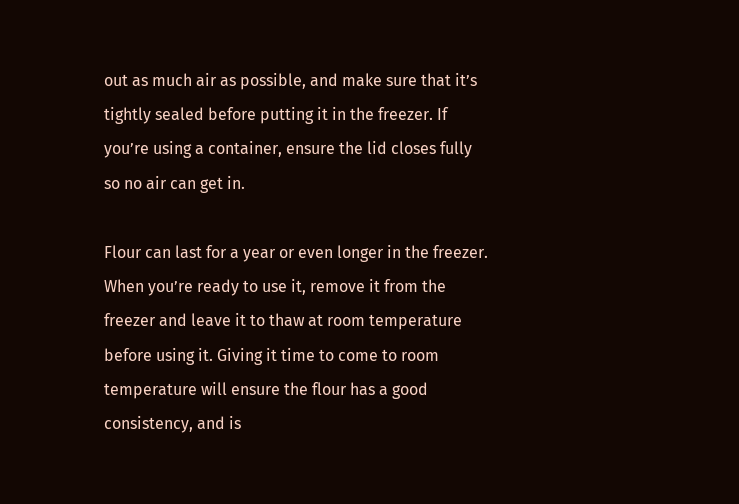out as much air as possible, and make sure that it’s tightly sealed before putting it in the freezer. If you’re using a container, ensure the lid closes fully so no air can get in.

Flour can last for a year or even longer in the freezer. When you’re ready to use it, remove it from the freezer and leave it to thaw at room temperature before using it. Giving it time to come to room temperature will ensure the flour has a good consistency, and is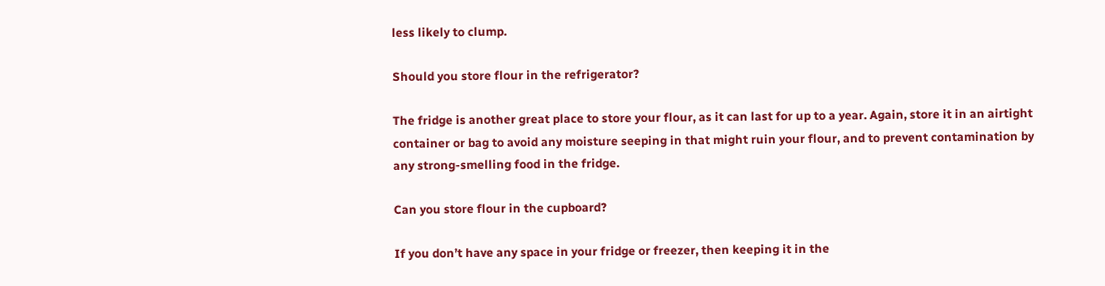less likely to clump.

Should you store flour in the refrigerator?

The fridge is another great place to store your flour, as it can last for up to a year. Again, store it in an airtight container or bag to avoid any moisture seeping in that might ruin your flour, and to prevent contamination by any strong-smelling food in the fridge.

Can you store flour in the cupboard?

If you don’t have any space in your fridge or freezer, then keeping it in the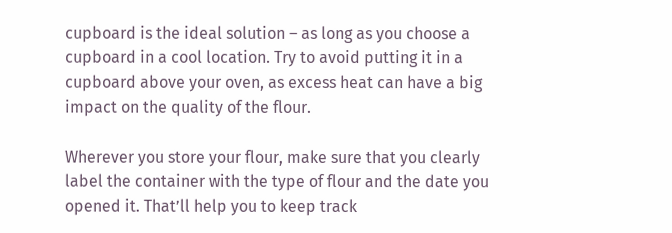cupboard is the ideal solution – as long as you choose a cupboard in a cool location. Try to avoid putting it in a cupboard above your oven, as excess heat can have a big impact on the quality of the flour.

Wherever you store your flour, make sure that you clearly label the container with the type of flour and the date you opened it. That’ll help you to keep track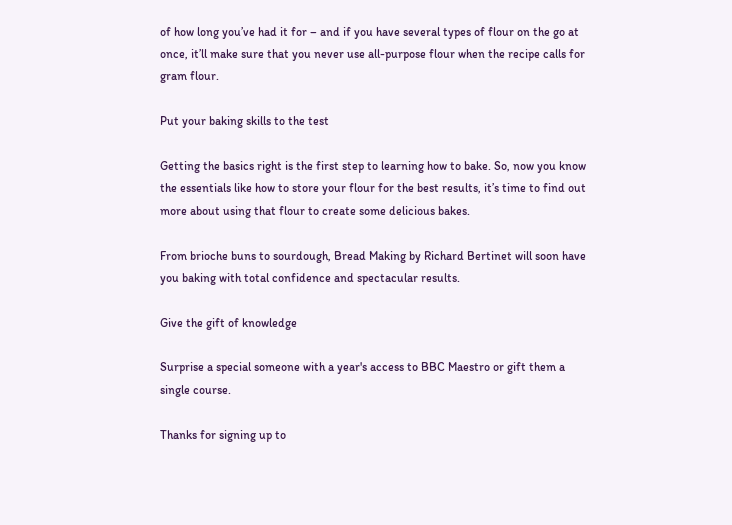of how long you’ve had it for – and if you have several types of flour on the go at once, it’ll make sure that you never use all-purpose flour when the recipe calls for gram flour.

Put your baking skills to the test

Getting the basics right is the first step to learning how to bake. So, now you know the essentials like how to store your flour for the best results, it’s time to find out more about using that flour to create some delicious bakes.

From brioche buns to sourdough, Bread Making by Richard Bertinet will soon have you baking with total confidence and spectacular results.

Give the gift of knowledge

Surprise a special someone with a year's access to BBC Maestro or gift them a single course.

Thanks for signing up to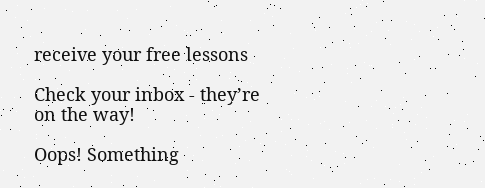receive your free lessons

Check your inbox - they’re on the way!

Oops! Something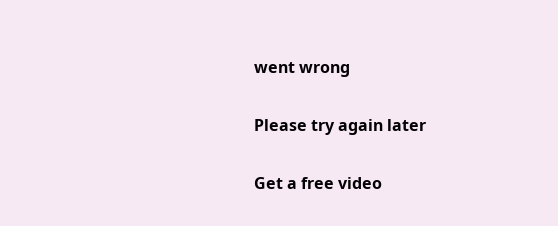went wrong

Please try again later

Get a free video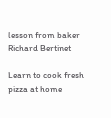lesson from baker Richard Bertinet

Learn to cook fresh pizza at home